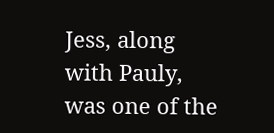Jess, along with Pauly, was one of the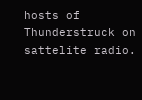hosts of Thunderstruck on sattelite radio.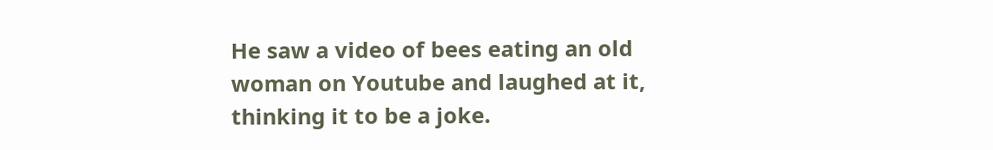He saw a video of bees eating an old woman on Youtube and laughed at it, thinking it to be a joke.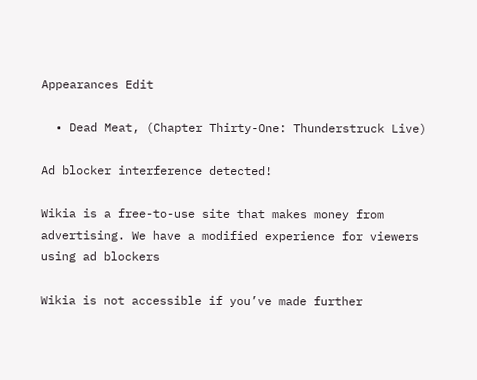Appearances Edit

  • Dead Meat, (Chapter Thirty-One: Thunderstruck Live)

Ad blocker interference detected!

Wikia is a free-to-use site that makes money from advertising. We have a modified experience for viewers using ad blockers

Wikia is not accessible if you’ve made further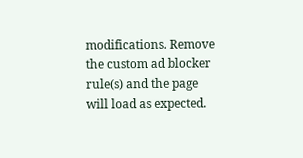modifications. Remove the custom ad blocker rule(s) and the page will load as expected.